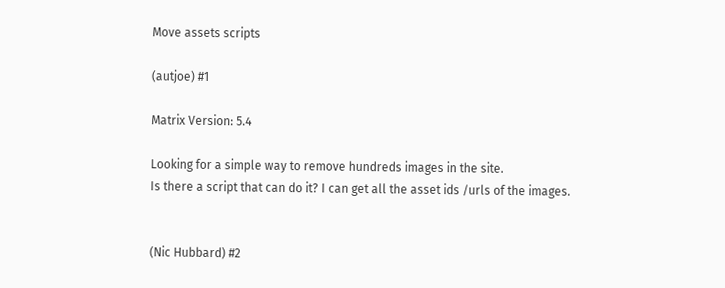Move assets scripts

(autjoe) #1

Matrix Version: 5.4

Looking for a simple way to remove hundreds images in the site.
Is there a script that can do it? I can get all the asset ids /urls of the images.


(Nic Hubbard) #2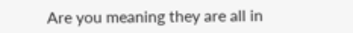Are you meaning they are all in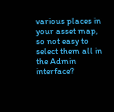various places in your asset map, so not easy to select them all in the Admin interface?